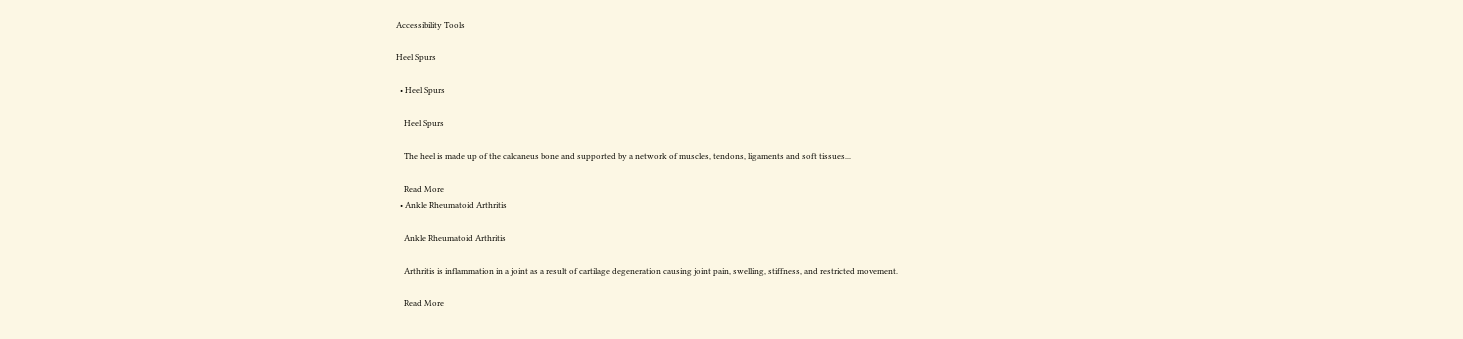Accessibility Tools

Heel Spurs

  • Heel Spurs

    Heel Spurs

    The heel is made up of the calcaneus bone and supported by a network of muscles, tendons, ligaments and soft tissues...

    Read More
  • Ankle Rheumatoid Arthritis

    Ankle Rheumatoid Arthritis

    Arthritis is inflammation in a joint as a result of cartilage degeneration causing joint pain, swelling, stiffness, and restricted movement.

    Read More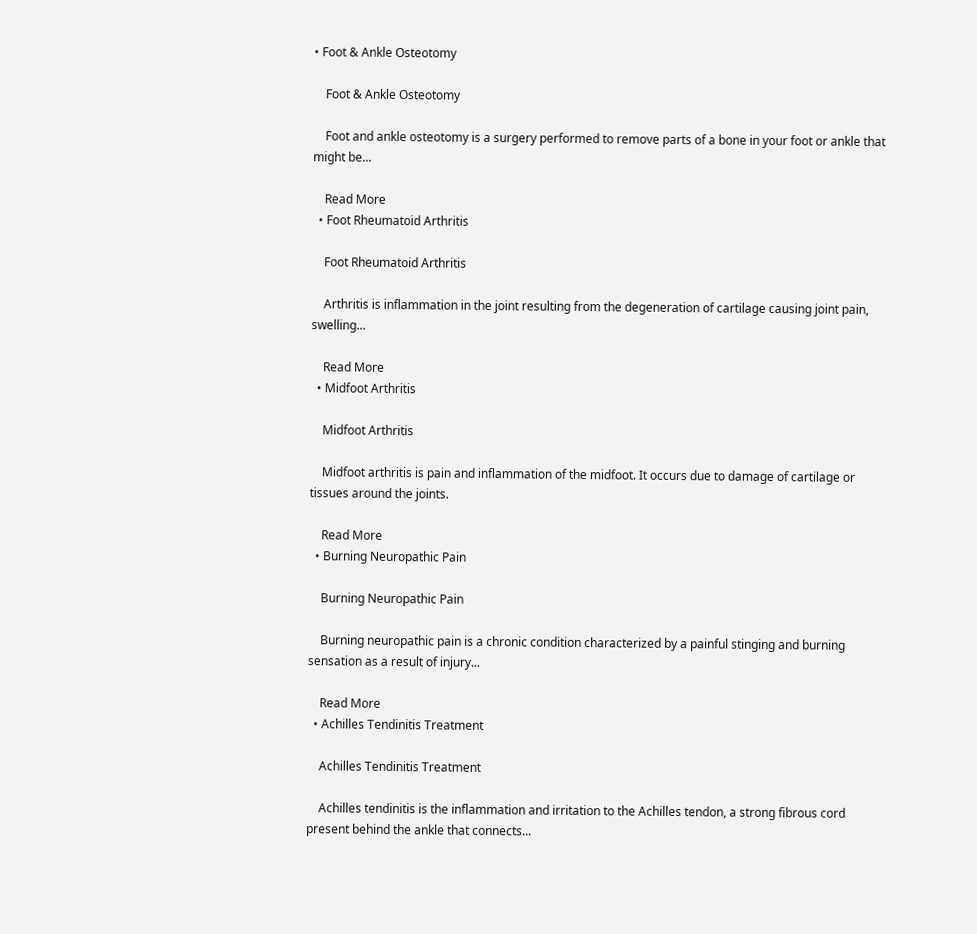• Foot & Ankle Osteotomy

    Foot & Ankle Osteotomy

    Foot and ankle osteotomy is a surgery performed to remove parts of a bone in your foot or ankle that might be...

    Read More
  • Foot Rheumatoid Arthritis

    Foot Rheumatoid Arthritis

    Arthritis is inflammation in the joint resulting from the degeneration of cartilage causing joint pain, swelling...

    Read More
  • Midfoot Arthritis

    Midfoot Arthritis

    Midfoot arthritis is pain and inflammation of the midfoot. It occurs due to damage of cartilage or tissues around the joints.

    Read More
  • Burning Neuropathic Pain

    Burning Neuropathic Pain

    Burning neuropathic pain is a chronic condition characterized by a painful stinging and burning sensation as a result of injury...

    Read More
  • Achilles Tendinitis Treatment

    Achilles Tendinitis Treatment

    Achilles tendinitis is the inflammation and irritation to the Achilles tendon, a strong fibrous cord present behind the ankle that connects...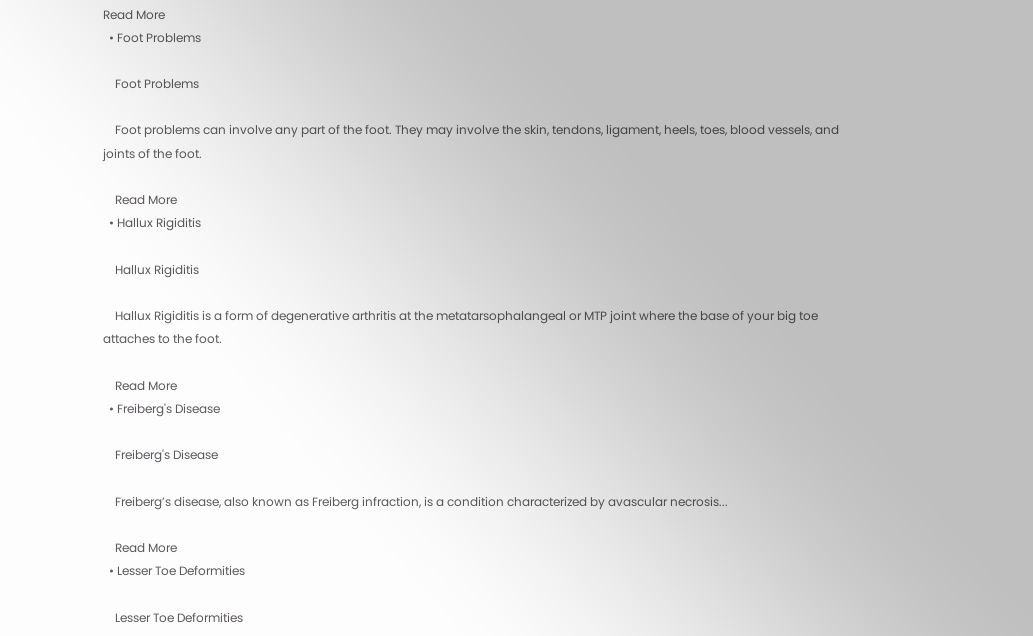Read More
  • Foot Problems

    Foot Problems

    Foot problems can involve any part of the foot. They may involve the skin, tendons, ligament, heels, toes, blood vessels, and joints of the foot.

    Read More
  • Hallux Rigiditis

    Hallux Rigiditis

    Hallux Rigiditis is a form of degenerative arthritis at the metatarsophalangeal or MTP joint where the base of your big toe attaches to the foot.

    Read More
  • Freiberg's Disease

    Freiberg's Disease

    Freiberg’s disease, also known as Freiberg infraction, is a condition characterized by avascular necrosis...

    Read More
  • Lesser Toe Deformities

    Lesser Toe Deformities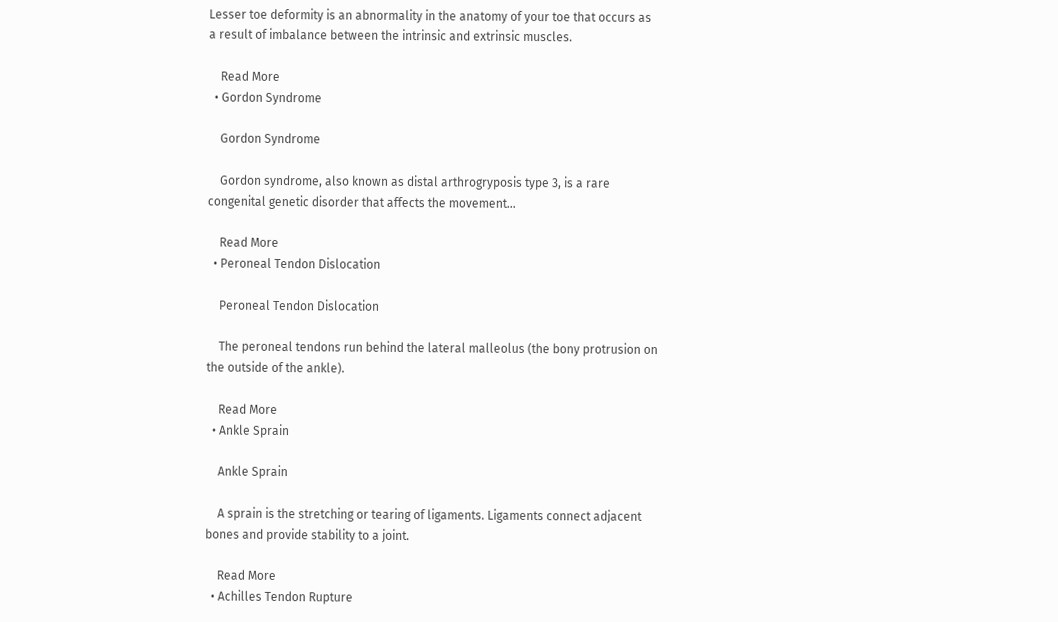Lesser toe deformity is an abnormality in the anatomy of your toe that occurs as a result of imbalance between the intrinsic and extrinsic muscles.

    Read More
  • Gordon Syndrome

    Gordon Syndrome

    Gordon syndrome, also known as distal arthrogryposis type 3, is a rare congenital genetic disorder that affects the movement...

    Read More
  • Peroneal Tendon Dislocation

    Peroneal Tendon Dislocation

    The peroneal tendons run behind the lateral malleolus (the bony protrusion on the outside of the ankle).

    Read More
  • Ankle Sprain

    Ankle Sprain

    A sprain is the stretching or tearing of ligaments. Ligaments connect adjacent bones and provide stability to a joint.

    Read More
  • Achilles Tendon Rupture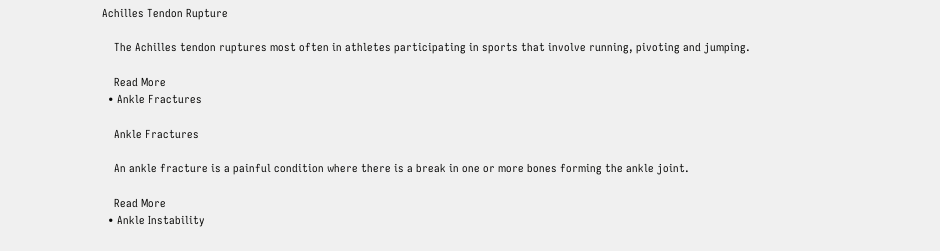Achilles Tendon Rupture

    The Achilles tendon ruptures most often in athletes participating in sports that involve running, pivoting and jumping.

    Read More
  • Ankle Fractures

    Ankle Fractures

    An ankle fracture is a painful condition where there is a break in one or more bones forming the ankle joint.

    Read More
  • Ankle Instability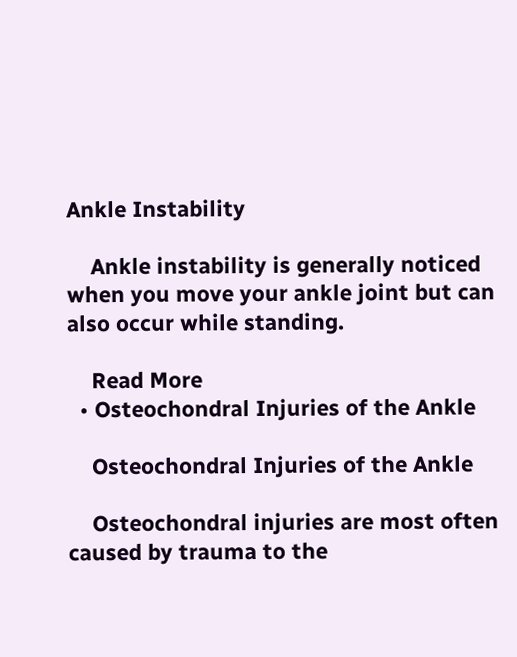Ankle Instability

    Ankle instability is generally noticed when you move your ankle joint but can also occur while standing.

    Read More
  • Osteochondral Injuries of the Ankle

    Osteochondral Injuries of the Ankle

    Osteochondral injuries are most often caused by trauma to the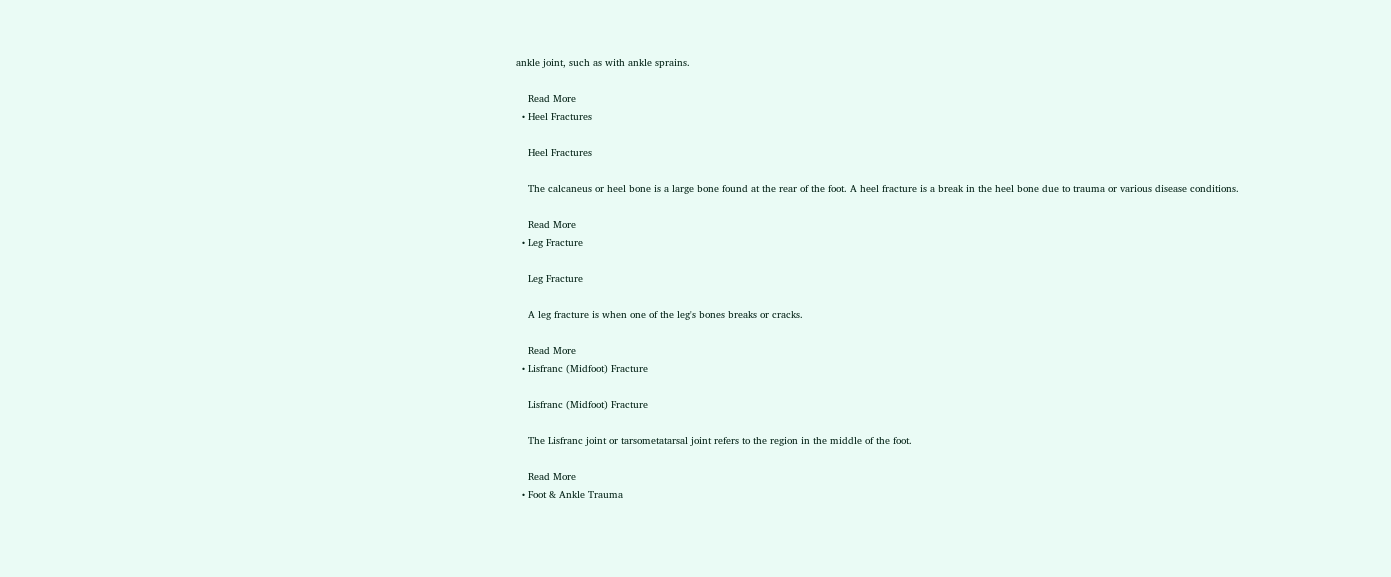ankle joint, such as with ankle sprains.

    Read More
  • Heel Fractures

    Heel Fractures

    The calcaneus or heel bone is a large bone found at the rear of the foot. A heel fracture is a break in the heel bone due to trauma or various disease conditions.

    Read More
  • Leg Fracture

    Leg Fracture

    A leg fracture is when one of the leg's bones breaks or cracks.

    Read More
  • Lisfranc (Midfoot) Fracture

    Lisfranc (Midfoot) Fracture

    The Lisfranc joint or tarsometatarsal joint refers to the region in the middle of the foot.

    Read More
  • Foot & Ankle Trauma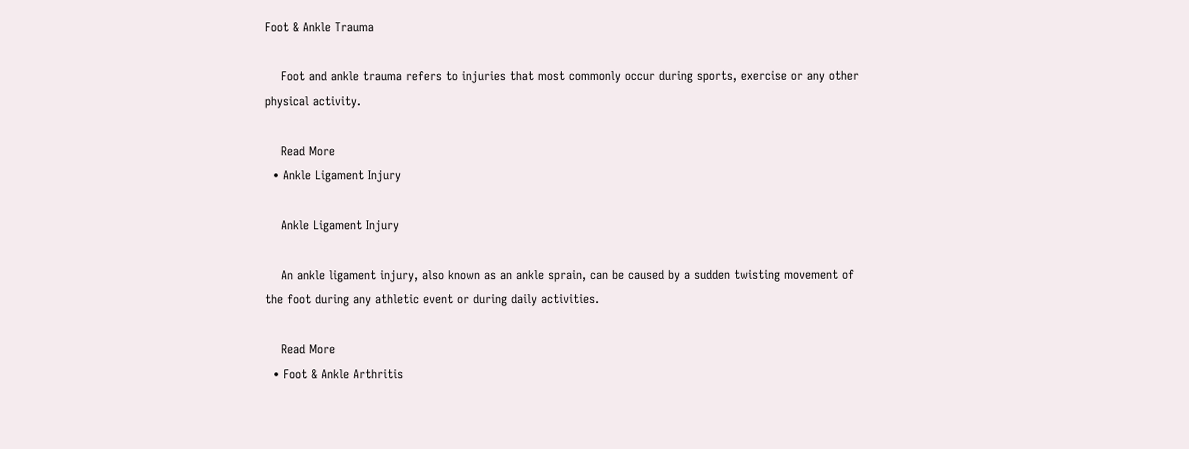Foot & Ankle Trauma

    Foot and ankle trauma refers to injuries that most commonly occur during sports, exercise or any other physical activity.

    Read More
  • Ankle Ligament Injury

    Ankle Ligament Injury

    An ankle ligament injury, also known as an ankle sprain, can be caused by a sudden twisting movement of the foot during any athletic event or during daily activities.

    Read More
  • Foot & Ankle Arthritis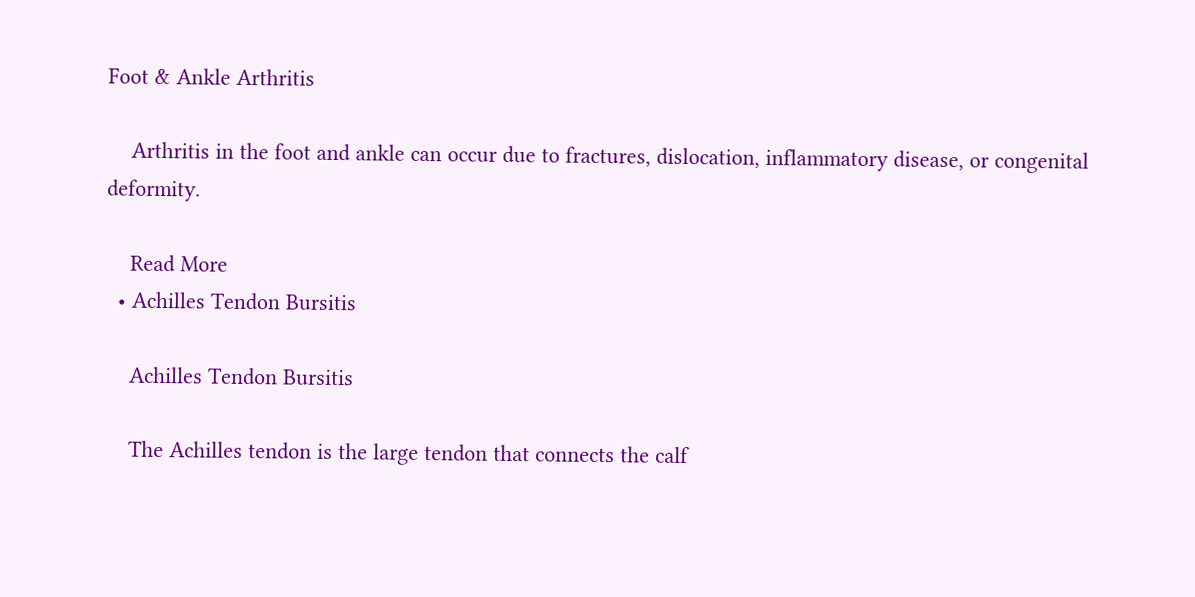Foot & Ankle Arthritis

    Arthritis in the foot and ankle can occur due to fractures, dislocation, inflammatory disease, or congenital deformity.

    Read More
  • Achilles Tendon Bursitis

    Achilles Tendon Bursitis

    The Achilles tendon is the large tendon that connects the calf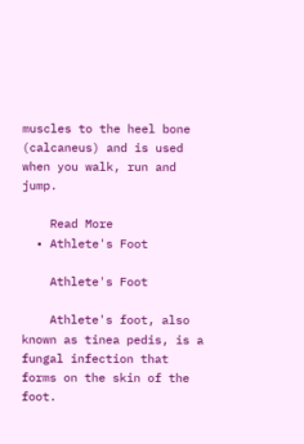muscles to the heel bone (calcaneus) and is used when you walk, run and jump.

    Read More
  • Athlete's Foot

    Athlete's Foot

    Athlete's foot, also known as tinea pedis, is a fungal infection that forms on the skin of the foot.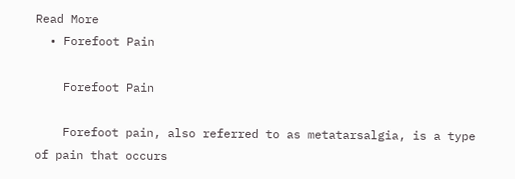Read More
  • Forefoot Pain

    Forefoot Pain

    Forefoot pain, also referred to as metatarsalgia, is a type of pain that occurs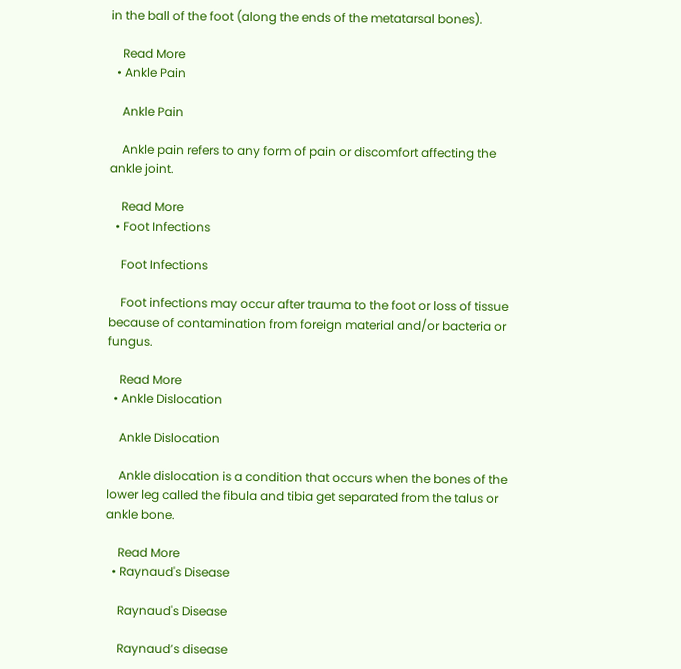in the ball of the foot (along the ends of the metatarsal bones).

    Read More
  • Ankle Pain

    Ankle Pain

    Ankle pain refers to any form of pain or discomfort affecting the ankle joint.

    Read More
  • Foot Infections

    Foot Infections

    Foot infections may occur after trauma to the foot or loss of tissue because of contamination from foreign material and/or bacteria or fungus.

    Read More
  • Ankle Dislocation

    Ankle Dislocation

    Ankle dislocation is a condition that occurs when the bones of the lower leg called the fibula and tibia get separated from the talus or ankle bone.

    Read More
  • Raynaud's Disease

    Raynaud's Disease

    Raynaud’s disease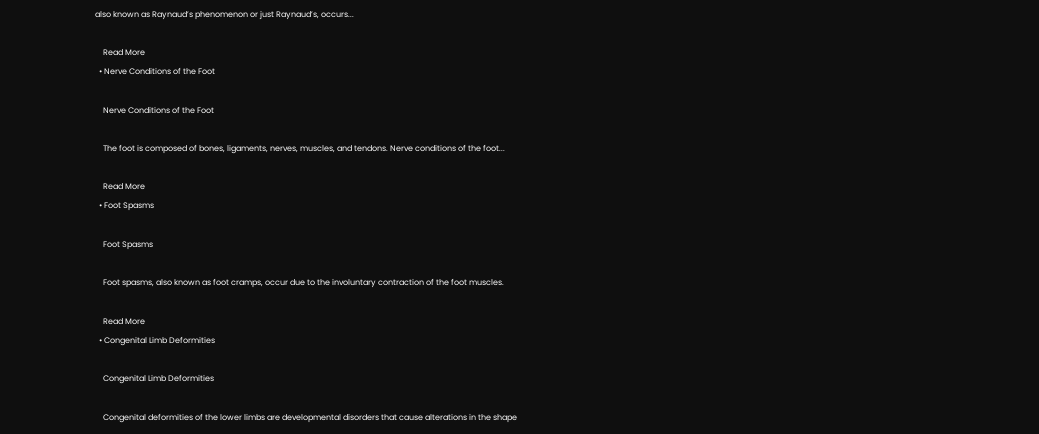also known as Raynaud’s phenomenon or just Raynaud’s, occurs...

    Read More
  • Nerve Conditions of the Foot

    Nerve Conditions of the Foot

    The foot is composed of bones, ligaments, nerves, muscles, and tendons. Nerve conditions of the foot...

    Read More
  • Foot Spasms

    Foot Spasms

    Foot spasms, also known as foot cramps, occur due to the involuntary contraction of the foot muscles.

    Read More
  • Congenital Limb Deformities

    Congenital Limb Deformities

    Congenital deformities of the lower limbs are developmental disorders that cause alterations in the shape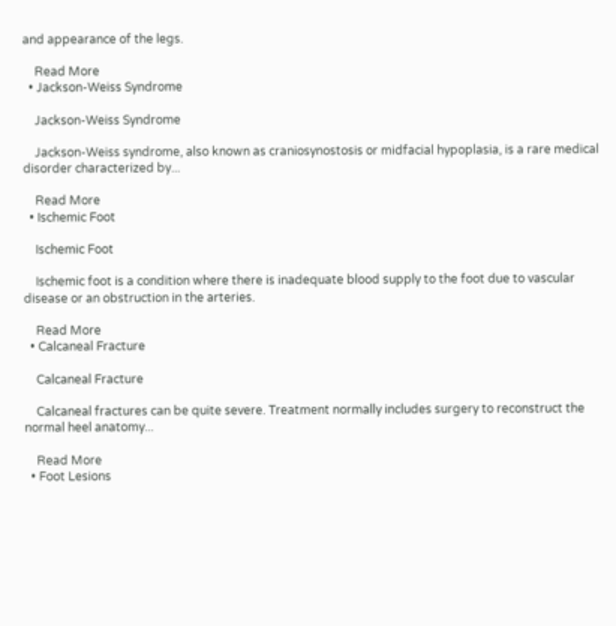and appearance of the legs.

    Read More
  • Jackson-Weiss Syndrome

    Jackson-Weiss Syndrome

    Jackson-Weiss syndrome, also known as craniosynostosis or midfacial hypoplasia, is a rare medical disorder characterized by...

    Read More
  • Ischemic Foot

    Ischemic Foot

    Ischemic foot is a condition where there is inadequate blood supply to the foot due to vascular disease or an obstruction in the arteries.

    Read More
  • Calcaneal Fracture

    Calcaneal Fracture

    Calcaneal fractures can be quite severe. Treatment normally includes surgery to reconstruct the normal heel anatomy...

    Read More
  • Foot Lesions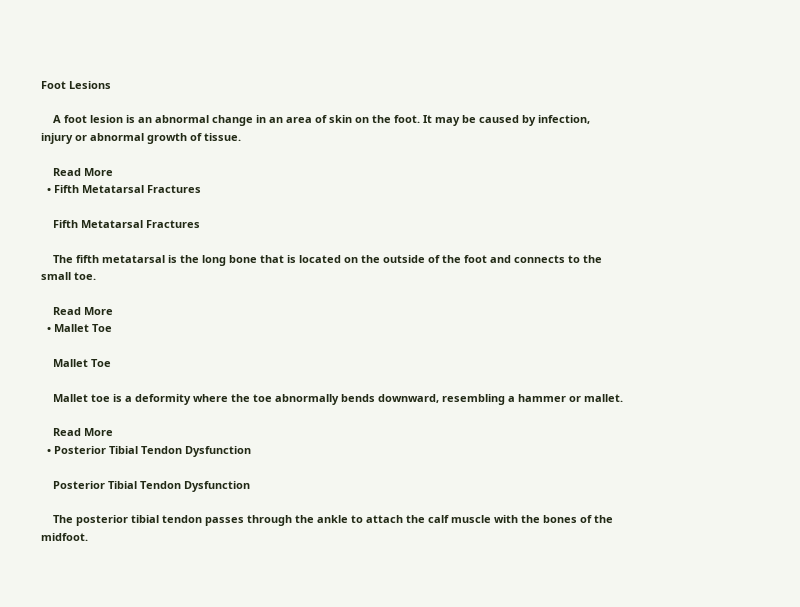Foot Lesions

    A foot lesion is an abnormal change in an area of skin on the foot. It may be caused by infection, injury or abnormal growth of tissue.

    Read More
  • Fifth Metatarsal Fractures

    Fifth Metatarsal Fractures

    The fifth metatarsal is the long bone that is located on the outside of the foot and connects to the small toe.

    Read More
  • Mallet Toe

    Mallet Toe

    Mallet toe is a deformity where the toe abnormally bends downward, resembling a hammer or mallet.

    Read More
  • Posterior Tibial Tendon Dysfunction

    Posterior Tibial Tendon Dysfunction

    The posterior tibial tendon passes through the ankle to attach the calf muscle with the bones of the midfoot.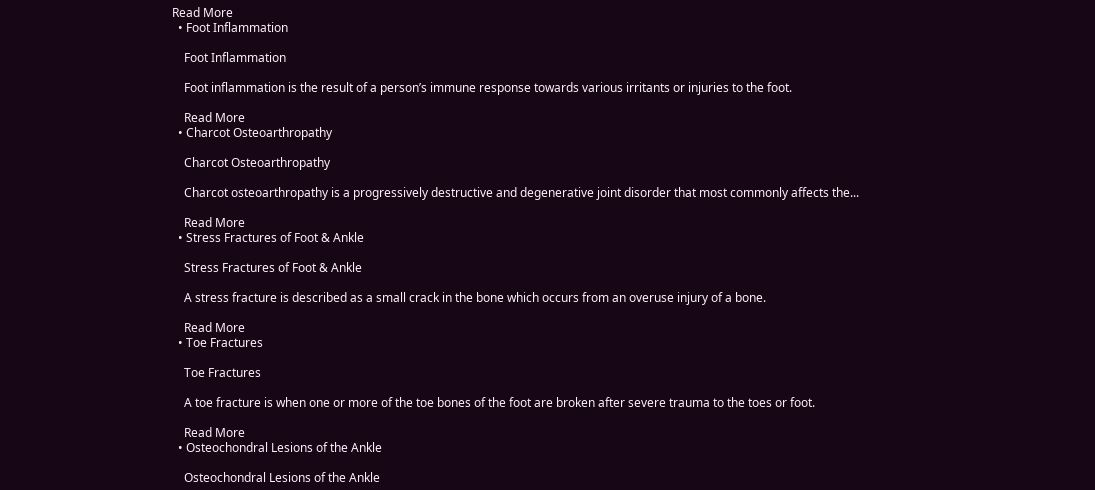Read More
  • Foot Inflammation

    Foot Inflammation

    Foot inflammation is the result of a person’s immune response towards various irritants or injuries to the foot.

    Read More
  • Charcot Osteoarthropathy

    Charcot Osteoarthropathy

    Charcot osteoarthropathy is a progressively destructive and degenerative joint disorder that most commonly affects the...

    Read More
  • Stress Fractures of Foot & Ankle

    Stress Fractures of Foot & Ankle

    A stress fracture is described as a small crack in the bone which occurs from an overuse injury of a bone.

    Read More
  • Toe Fractures

    Toe Fractures

    A toe fracture is when one or more of the toe bones of the foot are broken after severe trauma to the toes or foot.

    Read More
  • Osteochondral Lesions of the Ankle

    Osteochondral Lesions of the Ankle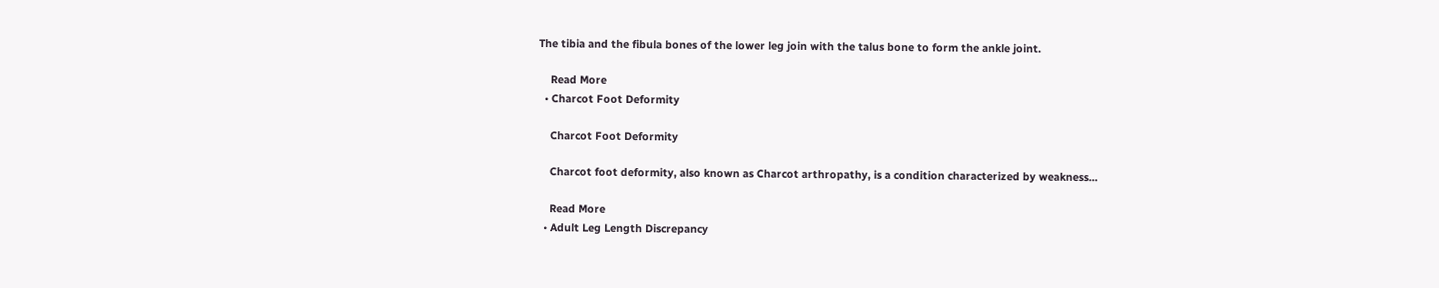The tibia and the fibula bones of the lower leg join with the talus bone to form the ankle joint.

    Read More
  • Charcot Foot Deformity

    Charcot Foot Deformity

    Charcot foot deformity, also known as Charcot arthropathy, is a condition characterized by weakness...

    Read More
  • Adult Leg Length Discrepancy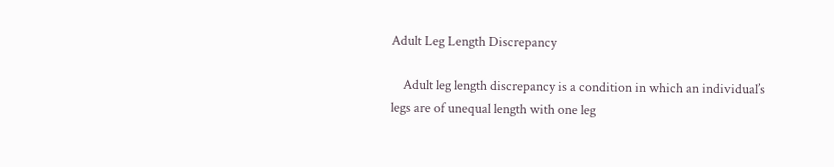Adult Leg Length Discrepancy

    Adult leg length discrepancy is a condition in which an individual’s legs are of unequal length with one leg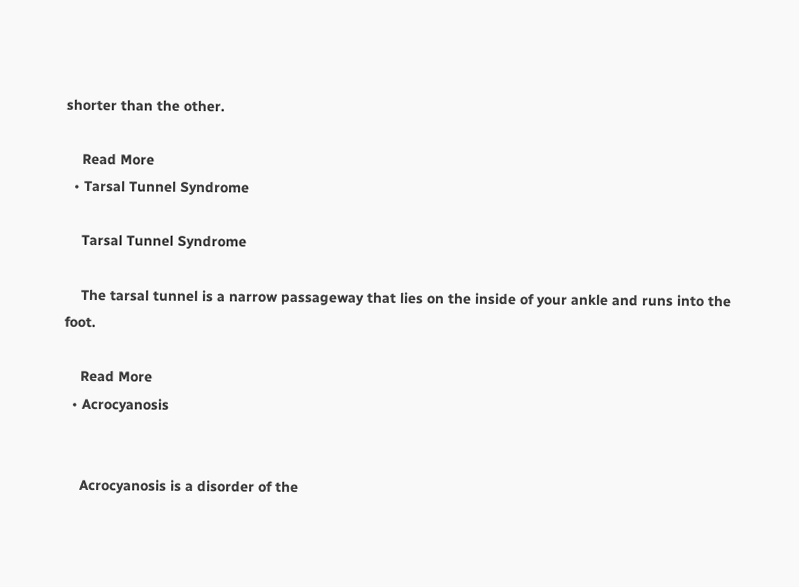shorter than the other.

    Read More
  • Tarsal Tunnel Syndrome

    Tarsal Tunnel Syndrome

    The tarsal tunnel is a narrow passageway that lies on the inside of your ankle and runs into the foot.

    Read More
  • Acrocyanosis


    Acrocyanosis is a disorder of the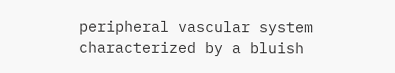peripheral vascular system characterized by a bluish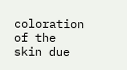coloration of the skin due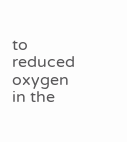to reduced oxygen in the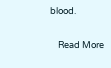blood.

    Read More